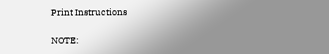Print Instructions

NOTE: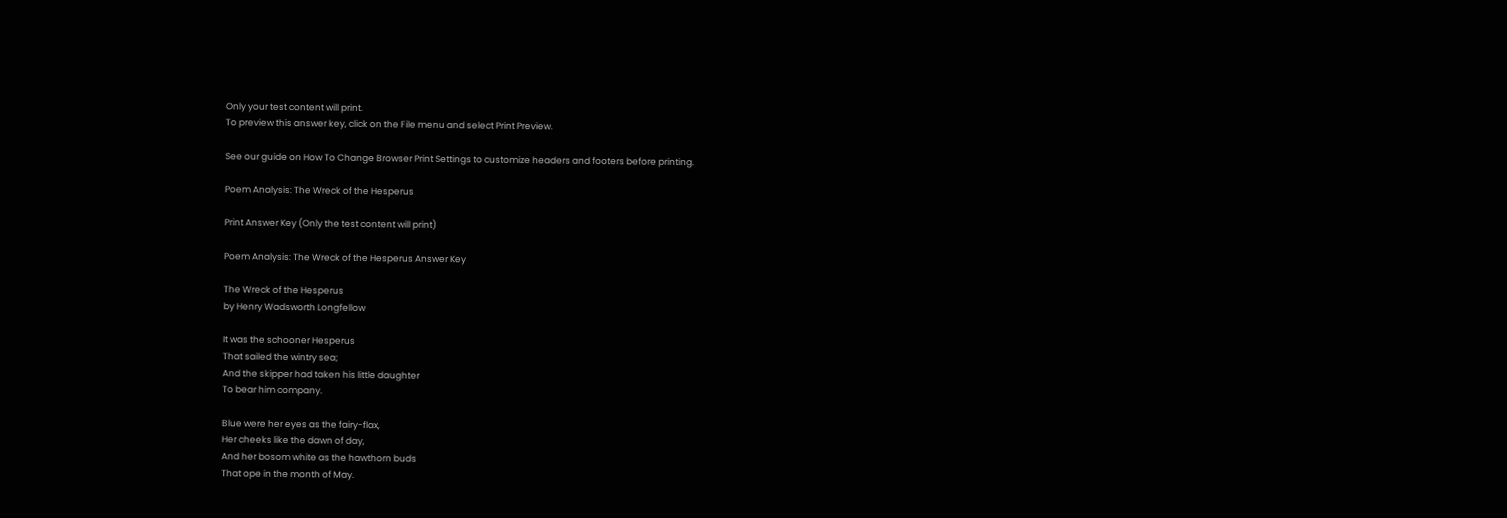Only your test content will print.
To preview this answer key, click on the File menu and select Print Preview.

See our guide on How To Change Browser Print Settings to customize headers and footers before printing.

Poem Analysis: The Wreck of the Hesperus

Print Answer Key (Only the test content will print)

Poem Analysis: The Wreck of the Hesperus Answer Key

The Wreck of the Hesperus
by Henry Wadsworth Longfellow

It was the schooner Hesperus
That sailed the wintry sea;
And the skipper had taken his little daughter
To bear him company.

Blue were her eyes as the fairy-flax,
Her cheeks like the dawn of day,
And her bosom white as the hawthorn buds
That ope in the month of May.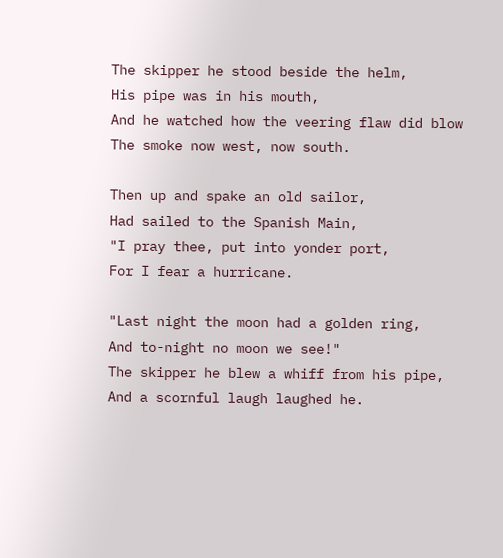The skipper he stood beside the helm,
His pipe was in his mouth,
And he watched how the veering flaw did blow
The smoke now west, now south.

Then up and spake an old sailor,
Had sailed to the Spanish Main,
"I pray thee, put into yonder port,
For I fear a hurricane.

"Last night the moon had a golden ring,
And to-night no moon we see!"
The skipper he blew a whiff from his pipe,
And a scornful laugh laughed he.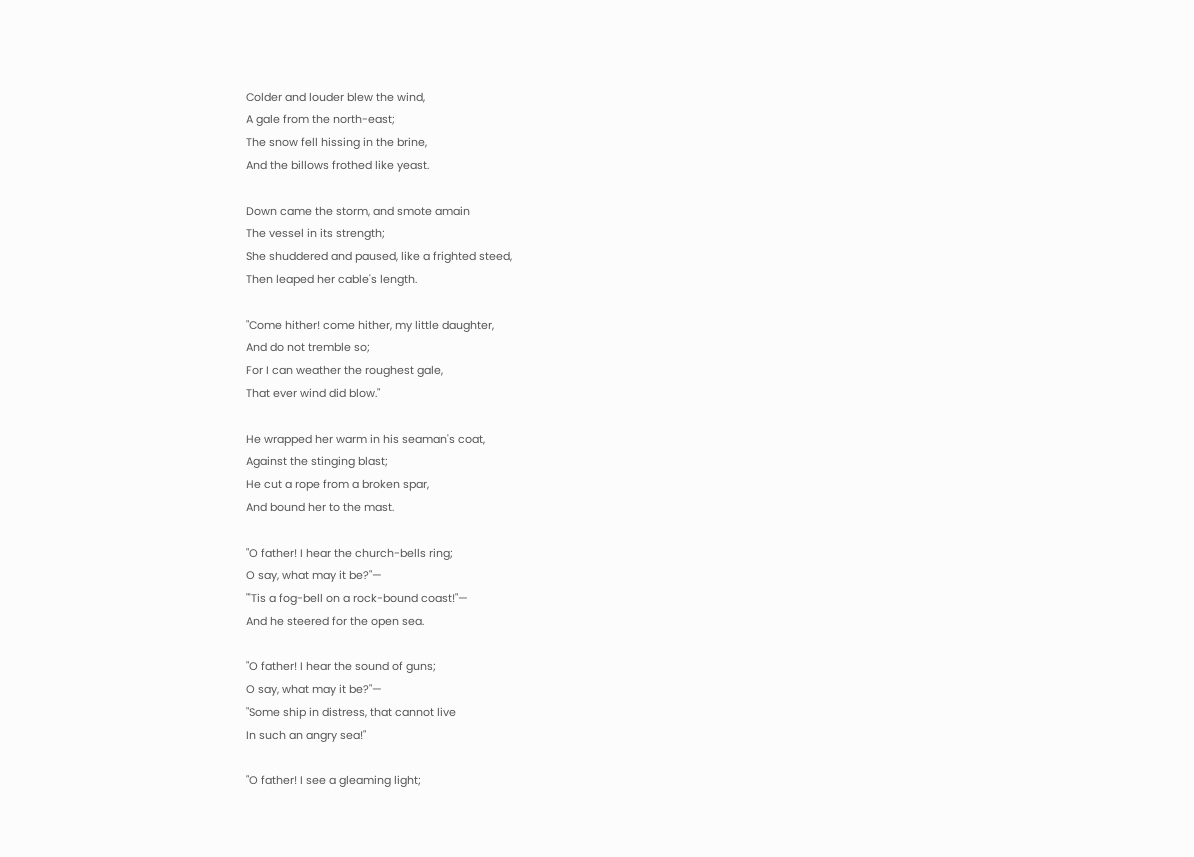Colder and louder blew the wind,
A gale from the north-east;
The snow fell hissing in the brine,
And the billows frothed like yeast.

Down came the storm, and smote amain
The vessel in its strength;
She shuddered and paused, like a frighted steed,
Then leaped her cable's length.

"Come hither! come hither, my little daughter,
And do not tremble so;
For I can weather the roughest gale,
That ever wind did blow."

He wrapped her warm in his seaman's coat,
Against the stinging blast;
He cut a rope from a broken spar,
And bound her to the mast.

"O father! I hear the church-bells ring;
O say, what may it be?"—
"'Tis a fog-bell on a rock-bound coast!"—
And he steered for the open sea.

"O father! I hear the sound of guns;
O say, what may it be?"—
"Some ship in distress, that cannot live
In such an angry sea!"

"O father! I see a gleaming light;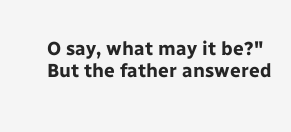O say, what may it be?"
But the father answered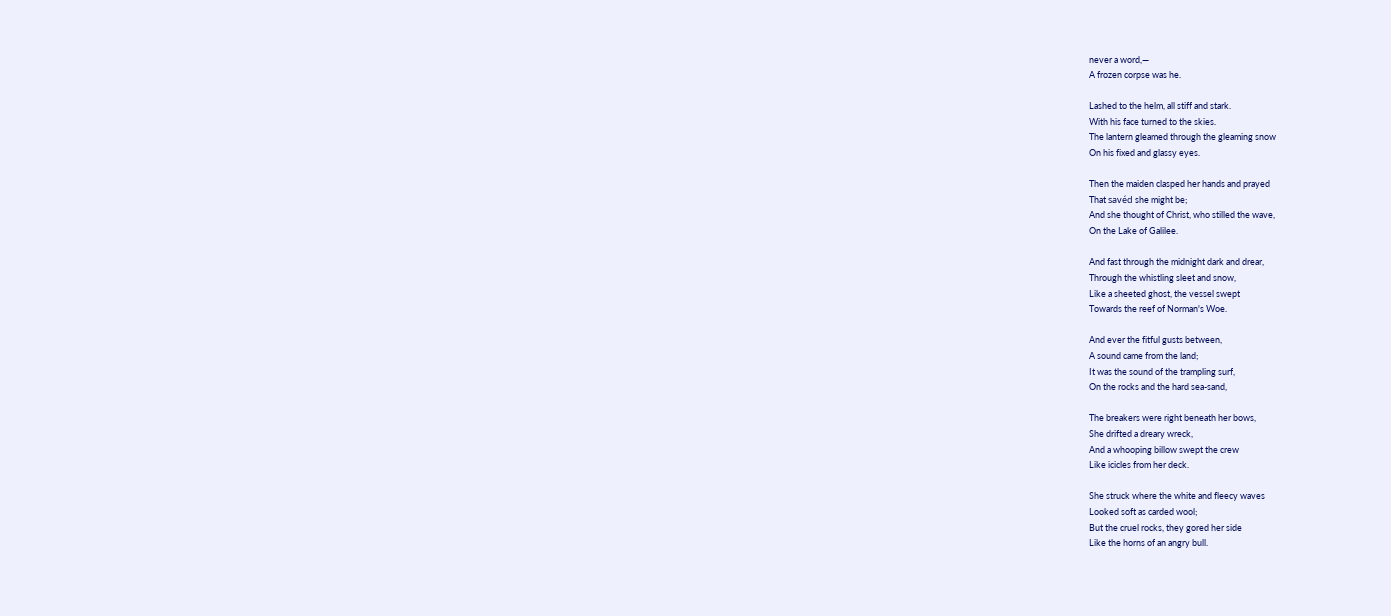never a word,—
A frozen corpse was he.

Lashed to the helm, all stiff and stark.
With his face turned to the skies.
The lantern gleamed through the gleaming snow
On his fixed and glassy eyes.

Then the maiden clasped her hands and prayed
That savéd she might be;
And she thought of Christ, who stilled the wave,
On the Lake of Galilee.

And fast through the midnight dark and drear,
Through the whistling sleet and snow,
Like a sheeted ghost, the vessel swept
Towards the reef of Norman's Woe.

And ever the fitful gusts between,
A sound came from the land;
It was the sound of the trampling surf,
On the rocks and the hard sea-sand,

The breakers were right beneath her bows,
She drifted a dreary wreck,
And a whooping billow swept the crew
Like icicles from her deck.

She struck where the white and fleecy waves
Looked soft as carded wool;
But the cruel rocks, they gored her side
Like the horns of an angry bull.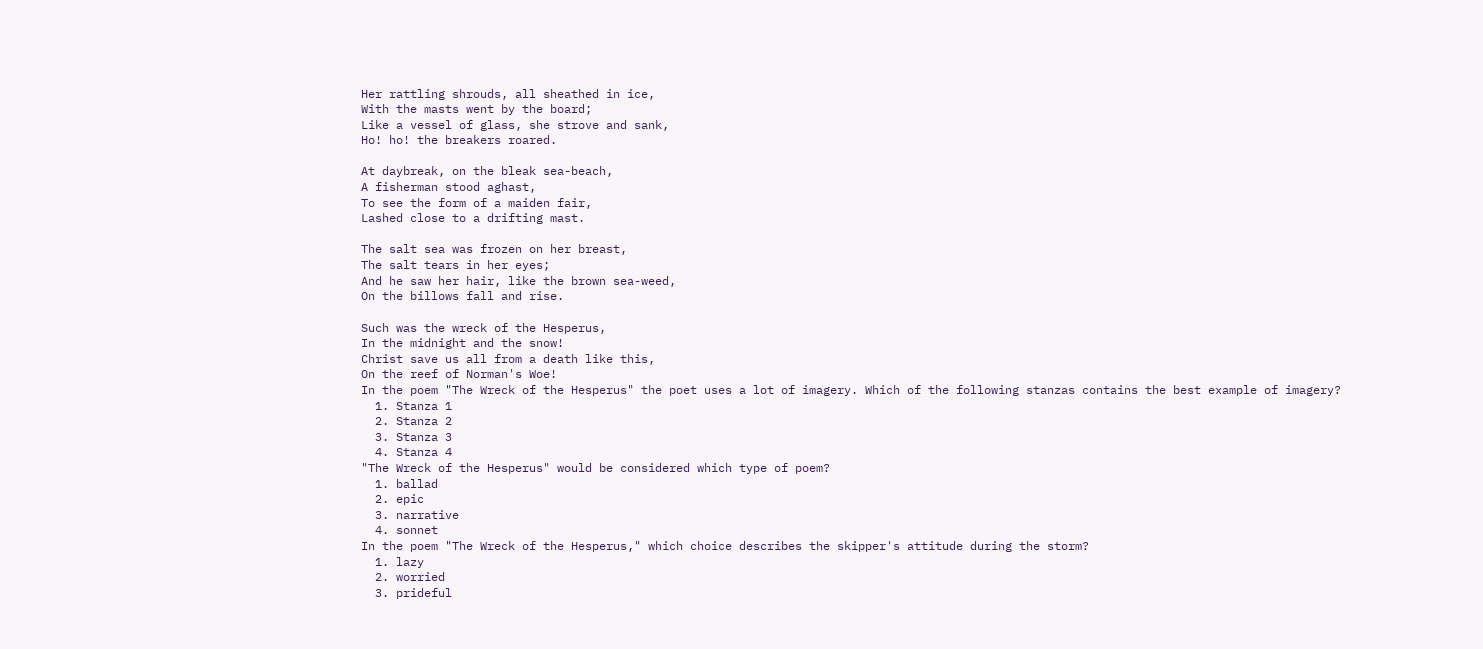Her rattling shrouds, all sheathed in ice,
With the masts went by the board;
Like a vessel of glass, she strove and sank,
Ho! ho! the breakers roared.

At daybreak, on the bleak sea-beach,
A fisherman stood aghast,
To see the form of a maiden fair,
Lashed close to a drifting mast.

The salt sea was frozen on her breast,
The salt tears in her eyes;
And he saw her hair, like the brown sea-weed,
On the billows fall and rise.

Such was the wreck of the Hesperus,
In the midnight and the snow!
Christ save us all from a death like this,
On the reef of Norman's Woe!
In the poem "The Wreck of the Hesperus" the poet uses a lot of imagery. Which of the following stanzas contains the best example of imagery?
  1. Stanza 1
  2. Stanza 2
  3. Stanza 3
  4. Stanza 4
"The Wreck of the Hesperus" would be considered which type of poem?
  1. ballad
  2. epic
  3. narrative
  4. sonnet
In the poem "The Wreck of the Hesperus," which choice describes the skipper's attitude during the storm?
  1. lazy
  2. worried
  3. prideful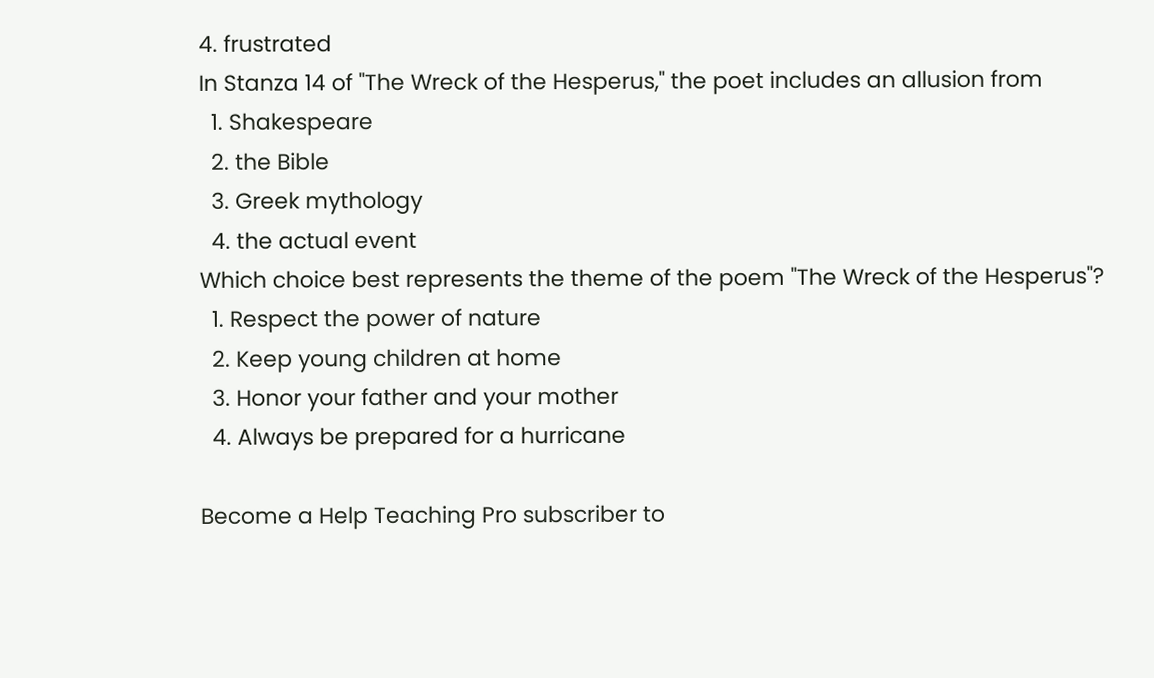4. frustrated
In Stanza 14 of "The Wreck of the Hesperus," the poet includes an allusion from
  1. Shakespeare
  2. the Bible
  3. Greek mythology
  4. the actual event
Which choice best represents the theme of the poem "The Wreck of the Hesperus"?
  1. Respect the power of nature
  2. Keep young children at home
  3. Honor your father and your mother
  4. Always be prepared for a hurricane

Become a Help Teaching Pro subscriber to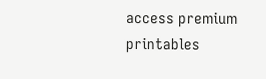access premium printables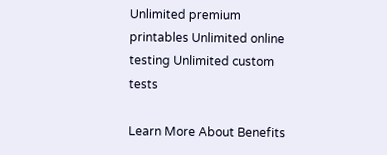Unlimited premium printables Unlimited online testing Unlimited custom tests

Learn More About Benefits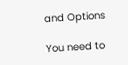and Options

You need to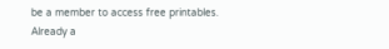be a member to access free printables.
Already a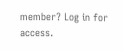member? Log in for access.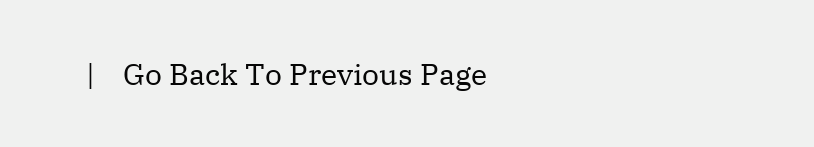|    Go Back To Previous Page